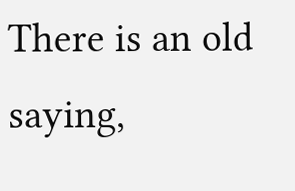There is an old saying,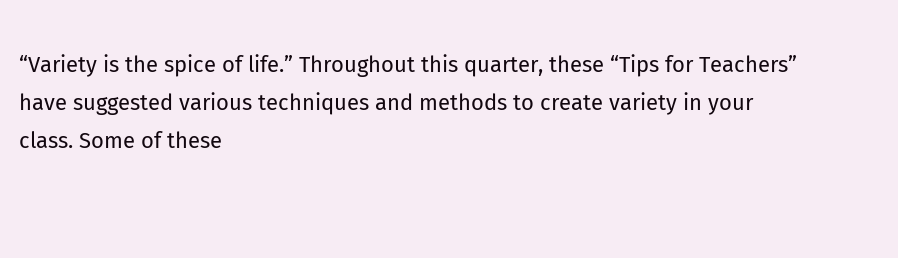“Variety is the spice of life.” Throughout this quarter, these “Tips for Teachers” have suggested various techniques and methods to create variety in your class. Some of these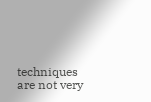techniques are not very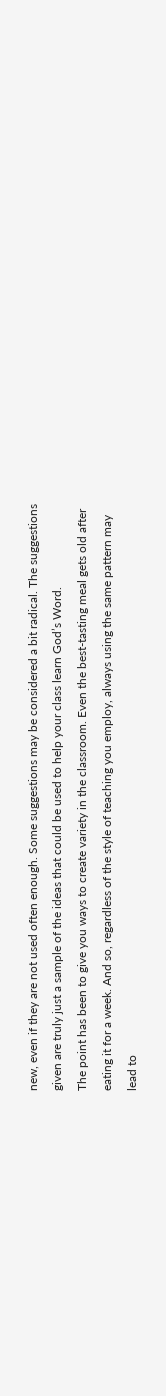new, even if they are not used often enough. Some suggestions may be considered a bit radical. The suggestions given are truly just a sample of the ideas that could be used to help your class learn God’s Word.
The point has been to give you ways to create variety in the classroom. Even the best-tasting meal gets old after eating it for a week. And so, regardless of the style of teaching you employ, always using the same pattern may lead to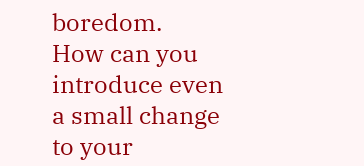boredom.
How can you introduce even a small change to your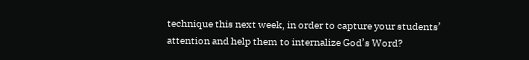technique this next week, in order to capture your students’ attention and help them to internalize God’s Word?